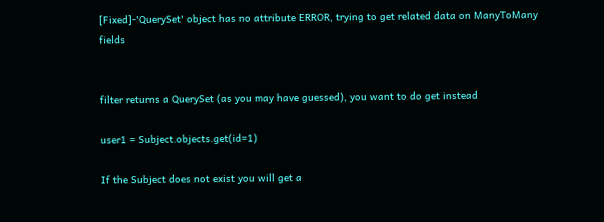[Fixed]-'QuerySet' object has no attribute ERROR, trying to get related data on ManyToMany fields


filter returns a QuerySet (as you may have guessed), you want to do get instead

user1 = Subject.objects.get(id=1)

If the Subject does not exist you will get a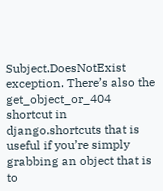Subject.DoesNotExist exception. There’s also the get_object_or_404 shortcut in django.shortcuts that is useful if you’re simply grabbing an object that is to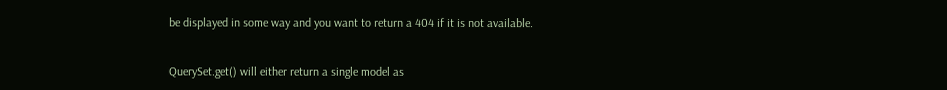be displayed in some way and you want to return a 404 if it is not available.


QuerySet.get() will either return a single model as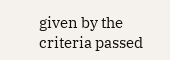given by the criteria passed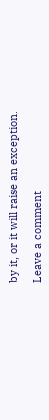by it, or it will raise an exception.

Leave a comment